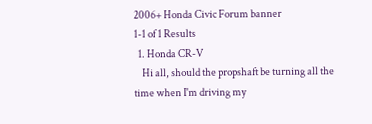2006+ Honda Civic Forum banner
1-1 of 1 Results
  1. Honda CR-V
    Hi all, should the propshaft be turning all the time when I'm driving my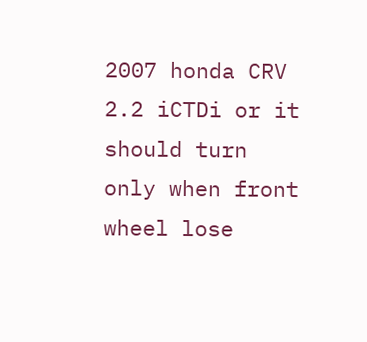2007 honda CRV 2.2 iCTDi or it should turn only when front wheel lose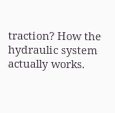traction? How the hydraulic system actually works.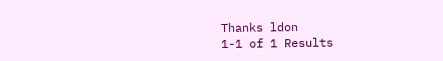Thanks ldon
1-1 of 1 Results